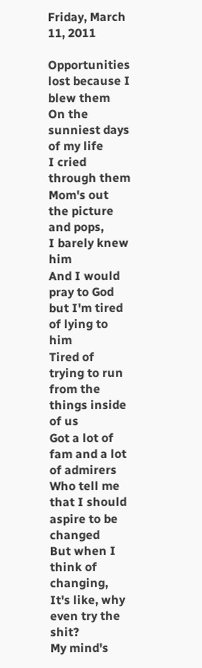Friday, March 11, 2011

Opportunities lost because I blew them
On the sunniest days of my life
I cried through them
Mom's out the picture and pops,
I barely knew him
And I would pray to God but I'm tired of lying to him
Tired of trying to run from the things inside of us
Got a lot of fam and a lot of admirers
Who tell me that I should aspire to be changed
But when I think of changing,
It's like, why even try the shit?
My mind's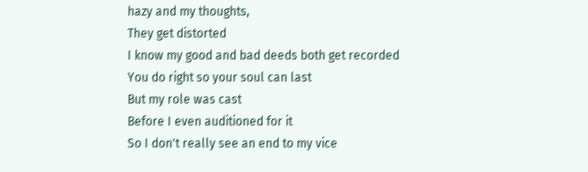hazy and my thoughts,
They get distorted
I know my good and bad deeds both get recorded
You do right so your soul can last
But my role was cast
Before I even auditioned for it
So I don't really see an end to my vice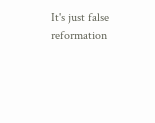It's just false reformation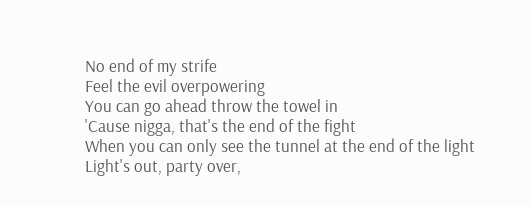No end of my strife
Feel the evil overpowering
You can go ahead throw the towel in
'Cause nigga, that's the end of the fight
When you can only see the tunnel at the end of the light
Light's out, party over,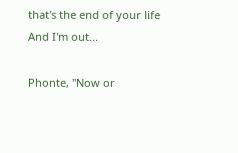that's the end of your life
And I'm out...

Phonte, "Now or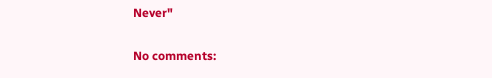Never"

No comments: